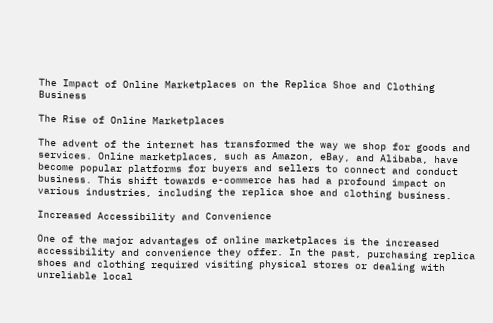The Impact of Online Marketplaces on the Replica Shoe and Clothing Business

The Rise of Online Marketplaces

The advent of the internet has transformed the way we shop for goods and services. Online marketplaces, such as Amazon, eBay, and Alibaba, have become popular platforms for buyers and sellers to connect and conduct business. This shift towards e-commerce has had a profound impact on various industries, including the replica shoe and clothing business.

Increased Accessibility and Convenience

One of the major advantages of online marketplaces is the increased accessibility and convenience they offer. In the past, purchasing replica shoes and clothing required visiting physical stores or dealing with unreliable local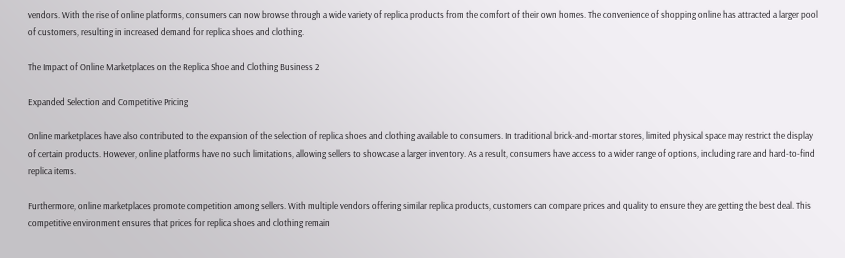vendors. With the rise of online platforms, consumers can now browse through a wide variety of replica products from the comfort of their own homes. The convenience of shopping online has attracted a larger pool of customers, resulting in increased demand for replica shoes and clothing.

The Impact of Online Marketplaces on the Replica Shoe and Clothing Business 2

Expanded Selection and Competitive Pricing

Online marketplaces have also contributed to the expansion of the selection of replica shoes and clothing available to consumers. In traditional brick-and-mortar stores, limited physical space may restrict the display of certain products. However, online platforms have no such limitations, allowing sellers to showcase a larger inventory. As a result, consumers have access to a wider range of options, including rare and hard-to-find replica items.

Furthermore, online marketplaces promote competition among sellers. With multiple vendors offering similar replica products, customers can compare prices and quality to ensure they are getting the best deal. This competitive environment ensures that prices for replica shoes and clothing remain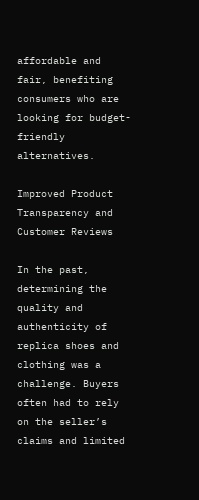affordable and fair, benefiting consumers who are looking for budget-friendly alternatives.

Improved Product Transparency and Customer Reviews

In the past, determining the quality and authenticity of replica shoes and clothing was a challenge. Buyers often had to rely on the seller’s claims and limited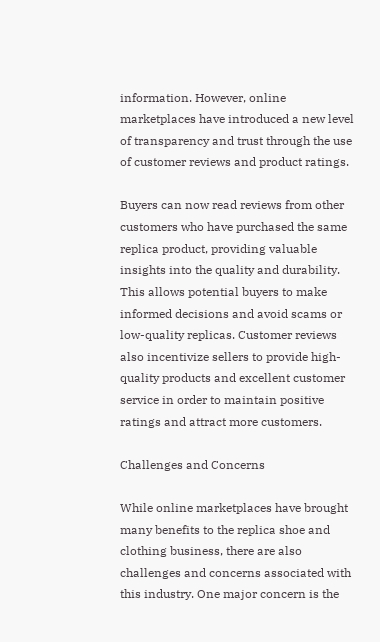information. However, online marketplaces have introduced a new level of transparency and trust through the use of customer reviews and product ratings.

Buyers can now read reviews from other customers who have purchased the same replica product, providing valuable insights into the quality and durability. This allows potential buyers to make informed decisions and avoid scams or low-quality replicas. Customer reviews also incentivize sellers to provide high-quality products and excellent customer service in order to maintain positive ratings and attract more customers.

Challenges and Concerns

While online marketplaces have brought many benefits to the replica shoe and clothing business, there are also challenges and concerns associated with this industry. One major concern is the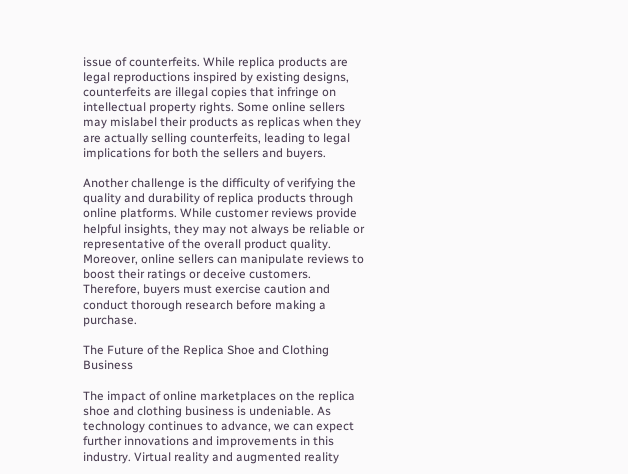issue of counterfeits. While replica products are legal reproductions inspired by existing designs, counterfeits are illegal copies that infringe on intellectual property rights. Some online sellers may mislabel their products as replicas when they are actually selling counterfeits, leading to legal implications for both the sellers and buyers.

Another challenge is the difficulty of verifying the quality and durability of replica products through online platforms. While customer reviews provide helpful insights, they may not always be reliable or representative of the overall product quality. Moreover, online sellers can manipulate reviews to boost their ratings or deceive customers. Therefore, buyers must exercise caution and conduct thorough research before making a purchase.

The Future of the Replica Shoe and Clothing Business

The impact of online marketplaces on the replica shoe and clothing business is undeniable. As technology continues to advance, we can expect further innovations and improvements in this industry. Virtual reality and augmented reality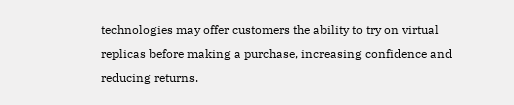technologies may offer customers the ability to try on virtual replicas before making a purchase, increasing confidence and reducing returns.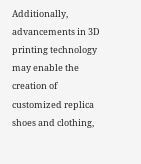Additionally, advancements in 3D printing technology may enable the creation of customized replica shoes and clothing,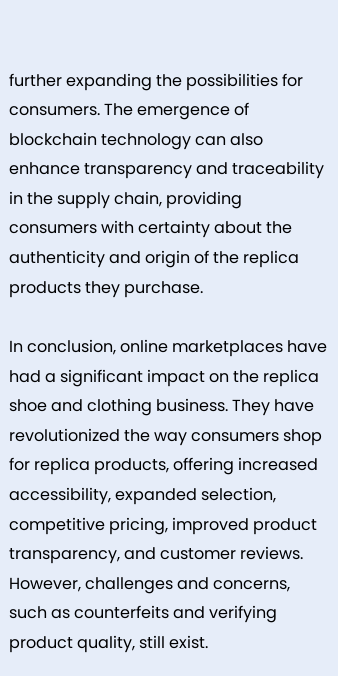further expanding the possibilities for consumers. The emergence of blockchain technology can also enhance transparency and traceability in the supply chain, providing consumers with certainty about the authenticity and origin of the replica products they purchase.

In conclusion, online marketplaces have had a significant impact on the replica shoe and clothing business. They have revolutionized the way consumers shop for replica products, offering increased accessibility, expanded selection, competitive pricing, improved product transparency, and customer reviews. However, challenges and concerns, such as counterfeits and verifying product quality, still exist.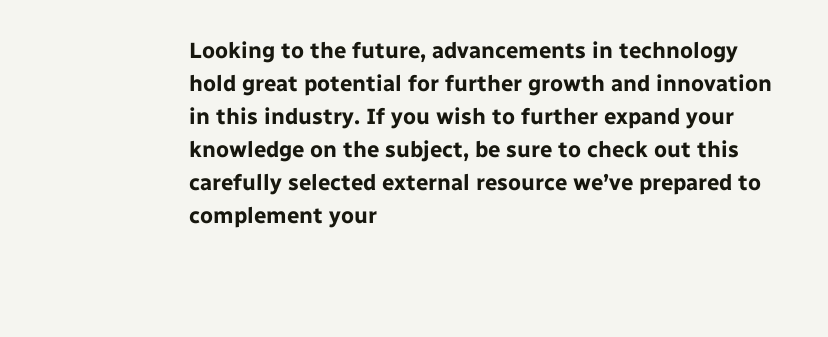Looking to the future, advancements in technology hold great potential for further growth and innovation in this industry. If you wish to further expand your knowledge on the subject, be sure to check out this carefully selected external resource we’ve prepared to complement your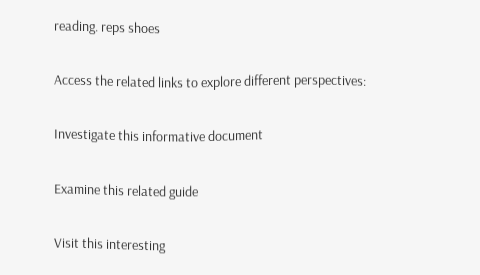reading. reps shoes

Access the related links to explore different perspectives:

Investigate this informative document

Examine this related guide

Visit this interesting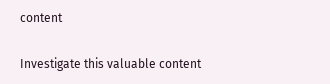content

Investigate this valuable content